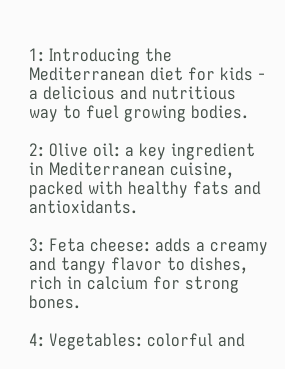1: Introducing the Mediterranean diet for kids - a delicious and nutritious way to fuel growing bodies.

2: Olive oil: a key ingredient in Mediterranean cuisine, packed with healthy fats and antioxidants.

3: Feta cheese: adds a creamy and tangy flavor to dishes, rich in calcium for strong bones.

4: Vegetables: colorful and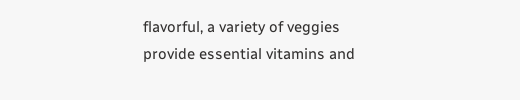flavorful, a variety of veggies provide essential vitamins and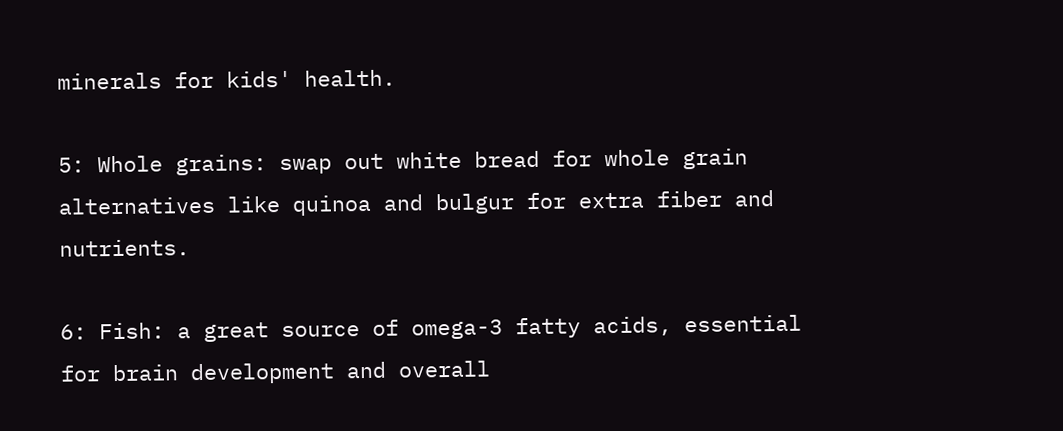minerals for kids' health.

5: Whole grains: swap out white bread for whole grain alternatives like quinoa and bulgur for extra fiber and nutrients.

6: Fish: a great source of omega-3 fatty acids, essential for brain development and overall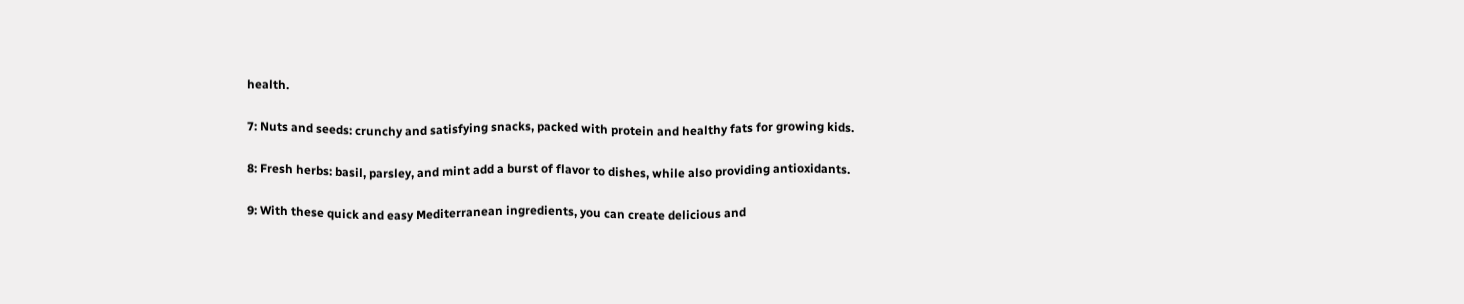health.

7: Nuts and seeds: crunchy and satisfying snacks, packed with protein and healthy fats for growing kids.

8: Fresh herbs: basil, parsley, and mint add a burst of flavor to dishes, while also providing antioxidants.

9: With these quick and easy Mediterranean ingredients, you can create delicious and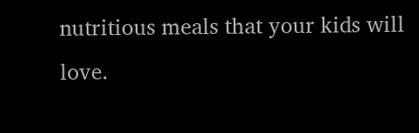nutritious meals that your kids will love.